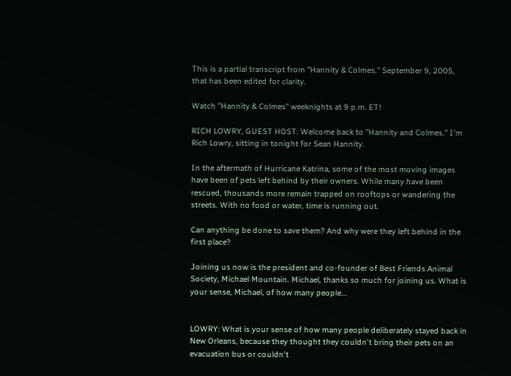This is a partial transcript from "Hannity & Colmes," September 9, 2005, that has been edited for clarity.

Watch "Hannity & Colmes" weeknights at 9 p.m. ET!

RICH LOWRY, GUEST HOST: Welcome back to "Hannity and Colmes." I'm Rich Lowry, sitting in tonight for Sean Hannity.

In the aftermath of Hurricane Katrina, some of the most moving images have been of pets left behind by their owners. While many have been rescued, thousands more remain trapped on rooftops or wandering the streets. With no food or water, time is running out.

Can anything be done to save them? And why were they left behind in the first place?

Joining us now is the president and co-founder of Best Friends Animal Society, Michael Mountain. Michael, thanks so much for joining us. What is your sense, Michael, of how many people...


LOWRY: What is your sense of how many people deliberately stayed back in New Orleans, because they thought they couldn't bring their pets on an evacuation bus or couldn't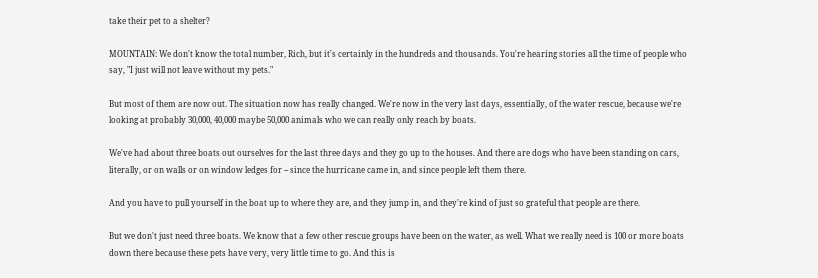take their pet to a shelter?

MOUNTAIN: We don't know the total number, Rich, but it's certainly in the hundreds and thousands. You're hearing stories all the time of people who say, "I just will not leave without my pets."

But most of them are now out. The situation now has really changed. We're now in the very last days, essentially, of the water rescue, because we're looking at probably 30,000, 40,000 maybe 50,000 animals who we can really only reach by boats.

We've had about three boats out ourselves for the last three days and they go up to the houses. And there are dogs who have been standing on cars, literally, or on walls or on window ledges for -- since the hurricane came in, and since people left them there.

And you have to pull yourself in the boat up to where they are, and they jump in, and they're kind of just so grateful that people are there.

But we don't just need three boats. We know that a few other rescue groups have been on the water, as well. What we really need is 100 or more boats down there because these pets have very, very little time to go. And this is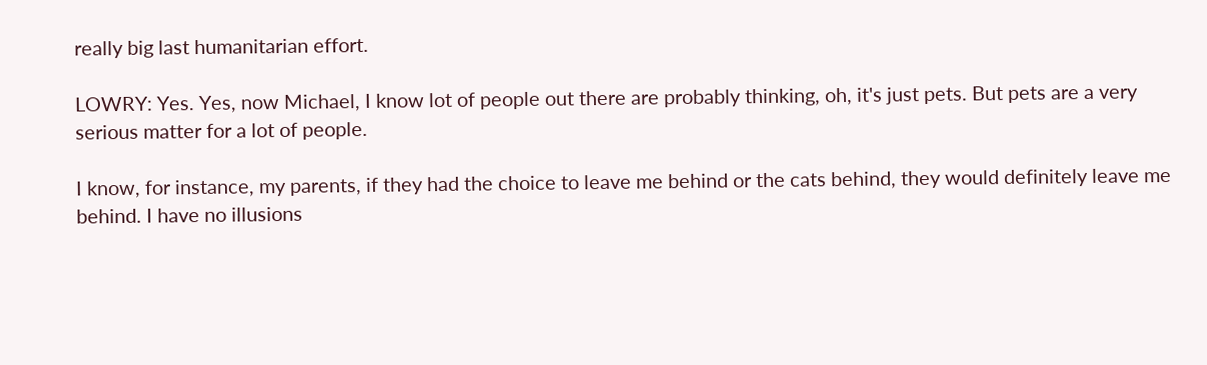really big last humanitarian effort.

LOWRY: Yes. Yes, now Michael, I know lot of people out there are probably thinking, oh, it's just pets. But pets are a very serious matter for a lot of people.

I know, for instance, my parents, if they had the choice to leave me behind or the cats behind, they would definitely leave me behind. I have no illusions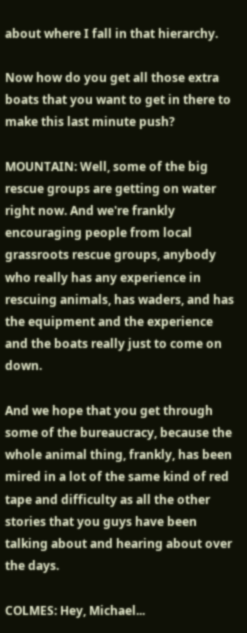about where I fall in that hierarchy.

Now how do you get all those extra boats that you want to get in there to make this last minute push?

MOUNTAIN: Well, some of the big rescue groups are getting on water right now. And we're frankly encouraging people from local grassroots rescue groups, anybody who really has any experience in rescuing animals, has waders, and has the equipment and the experience and the boats really just to come on down.

And we hope that you get through some of the bureaucracy, because the whole animal thing, frankly, has been mired in a lot of the same kind of red tape and difficulty as all the other stories that you guys have been talking about and hearing about over the days.

COLMES: Hey, Michael...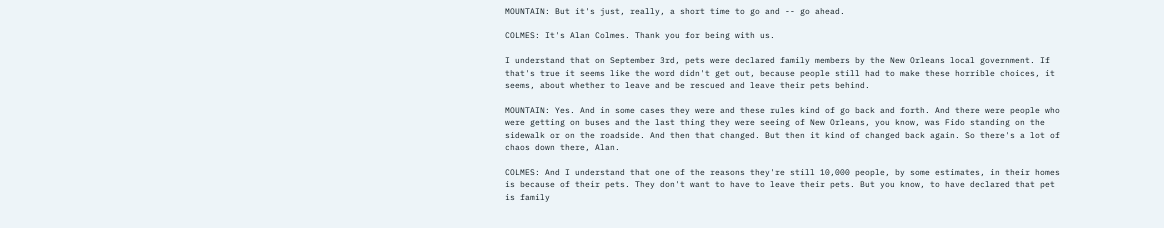MOUNTAIN: But it's just, really, a short time to go and -- go ahead.

COLMES: It's Alan Colmes. Thank you for being with us.

I understand that on September 3rd, pets were declared family members by the New Orleans local government. If that's true it seems like the word didn't get out, because people still had to make these horrible choices, it seems, about whether to leave and be rescued and leave their pets behind.

MOUNTAIN: Yes. And in some cases they were and these rules kind of go back and forth. And there were people who were getting on buses and the last thing they were seeing of New Orleans, you know, was Fido standing on the sidewalk or on the roadside. And then that changed. But then it kind of changed back again. So there's a lot of chaos down there, Alan.

COLMES: And I understand that one of the reasons they're still 10,000 people, by some estimates, in their homes is because of their pets. They don't want to have to leave their pets. But you know, to have declared that pet is family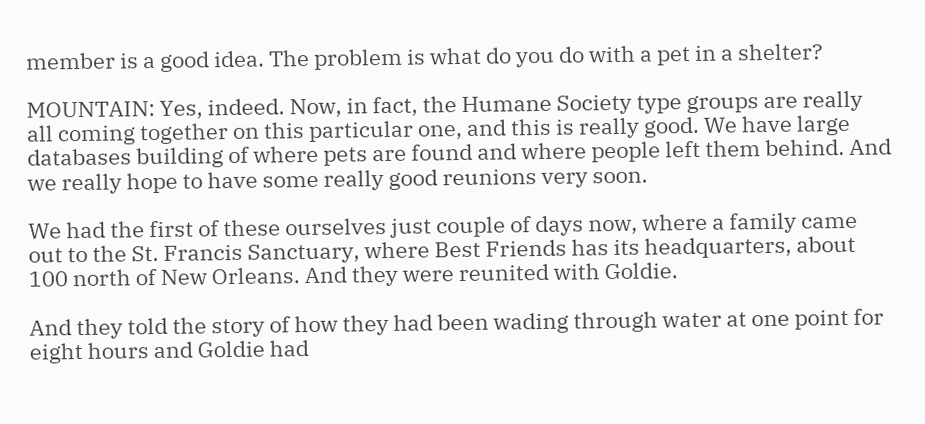member is a good idea. The problem is what do you do with a pet in a shelter?

MOUNTAIN: Yes, indeed. Now, in fact, the Humane Society type groups are really all coming together on this particular one, and this is really good. We have large databases building of where pets are found and where people left them behind. And we really hope to have some really good reunions very soon.

We had the first of these ourselves just couple of days now, where a family came out to the St. Francis Sanctuary, where Best Friends has its headquarters, about 100 north of New Orleans. And they were reunited with Goldie.

And they told the story of how they had been wading through water at one point for eight hours and Goldie had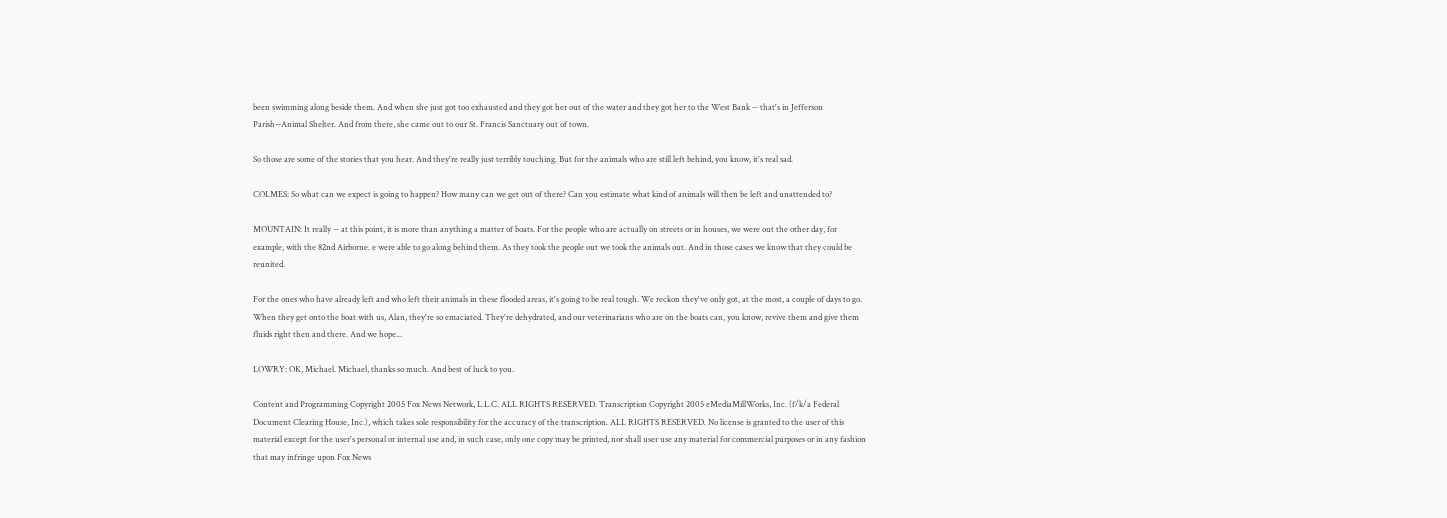been swimming along beside them. And when she just got too exhausted and they got her out of the water and they got her to the West Bank -- that's in Jefferson Parish--Animal Shelter. And from there, she came out to our St. Francis Sanctuary out of town.

So those are some of the stories that you hear. And they're really just terribly touching. But for the animals who are still left behind, you know, it's real sad.

COLMES: So what can we expect is going to happen? How many can we get out of there? Can you estimate what kind of animals will then be left and unattended to?

MOUNTAIN: It really -- at this point, it is more than anything a matter of boats. For the people who are actually on streets or in houses, we were out the other day, for example, with the 82nd Airborne. e were able to go along behind them. As they took the people out we took the animals out. And in those cases we know that they could be reunited.

For the ones who have already left and who left their animals in these flooded areas, it's going to be real tough. We reckon they've only got, at the most, a couple of days to go. When they get onto the boat with us, Alan, they're so emaciated. They're dehydrated, and our veterinarians who are on the boats can, you know, revive them and give them fluids right then and there. And we hope...

LOWRY: OK, Michael. Michael, thanks so much. And best of luck to you.

Content and Programming Copyright 2005 Fox News Network, L.L.C. ALL RIGHTS RESERVED. Transcription Copyright 2005 eMediaMillWorks, Inc. (f/k/a Federal Document Clearing House, Inc.), which takes sole responsibility for the accuracy of the transcription. ALL RIGHTS RESERVED. No license is granted to the user of this material except for the user's personal or internal use and, in such case, only one copy may be printed, nor shall user use any material for commercial purposes or in any fashion that may infringe upon Fox News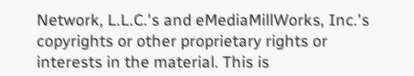Network, L.L.C.'s and eMediaMillWorks, Inc.'s copyrights or other proprietary rights or interests in the material. This is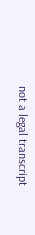not a legal transcript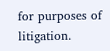for purposes of litigation.